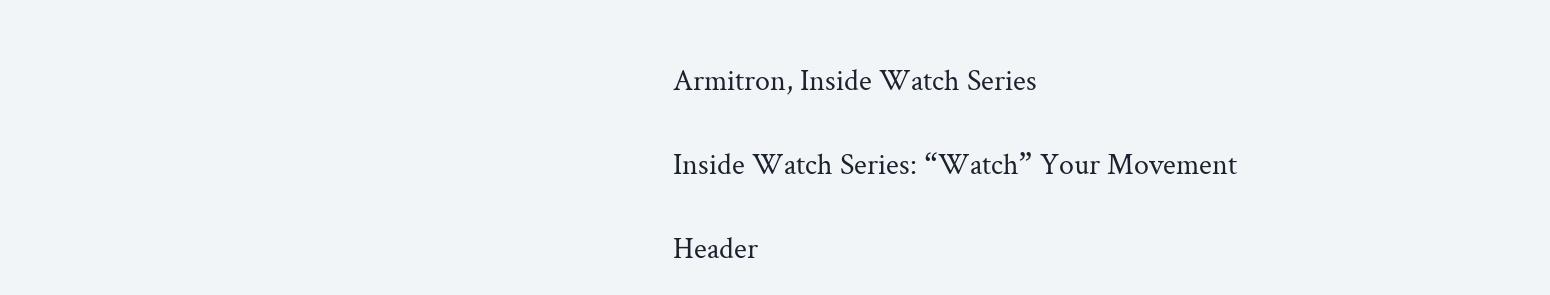Armitron, Inside Watch Series

Inside Watch Series: “Watch” Your Movement

Header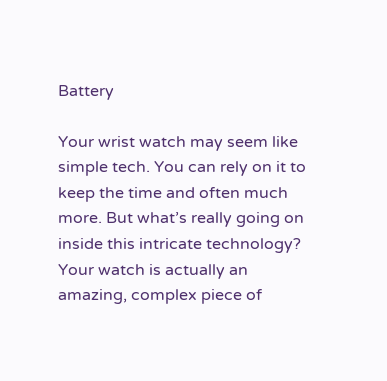Battery

Your wrist watch may seem like simple tech. You can rely on it to keep the time and often much more. But what’s really going on inside this intricate technology? Your watch is actually an amazing, complex piece of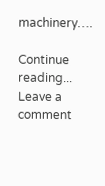machinery….

Continue reading...
Leave a comment